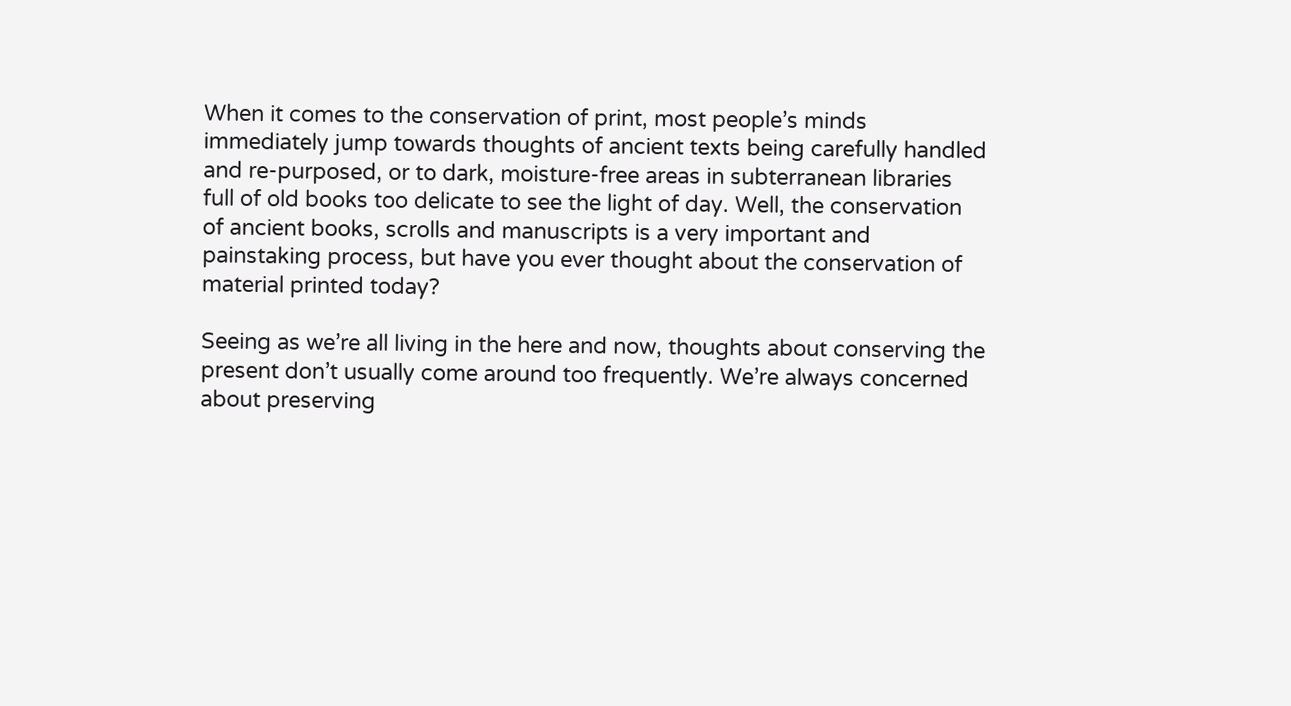When it comes to the conservation of print, most people’s minds immediately jump towards thoughts of ancient texts being carefully handled and re-purposed, or to dark, moisture-free areas in subterranean libraries full of old books too delicate to see the light of day. Well, the conservation of ancient books, scrolls and manuscripts is a very important and painstaking process, but have you ever thought about the conservation of material printed today?

Seeing as we’re all living in the here and now, thoughts about conserving the present don’t usually come around too frequently. We’re always concerned about preserving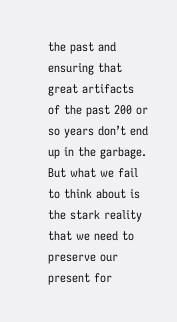the past and ensuring that great artifacts of the past 200 or so years don’t end up in the garbage. But what we fail to think about is the stark reality that we need to preserve our present for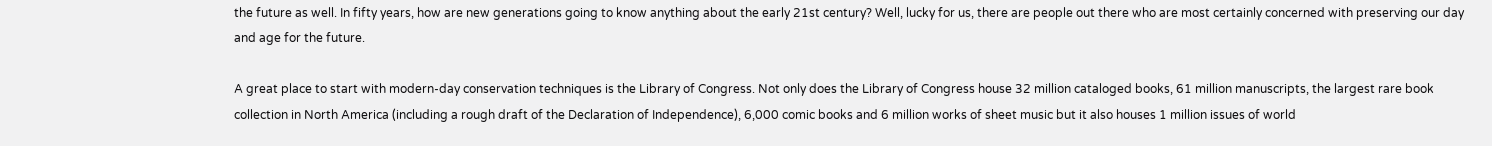the future as well. In fifty years, how are new generations going to know anything about the early 21st century? Well, lucky for us, there are people out there who are most certainly concerned with preserving our day and age for the future.

A great place to start with modern-day conservation techniques is the Library of Congress. Not only does the Library of Congress house 32 million cataloged books, 61 million manuscripts, the largest rare book collection in North America (including a rough draft of the Declaration of Independence), 6,000 comic books and 6 million works of sheet music but it also houses 1 million issues of world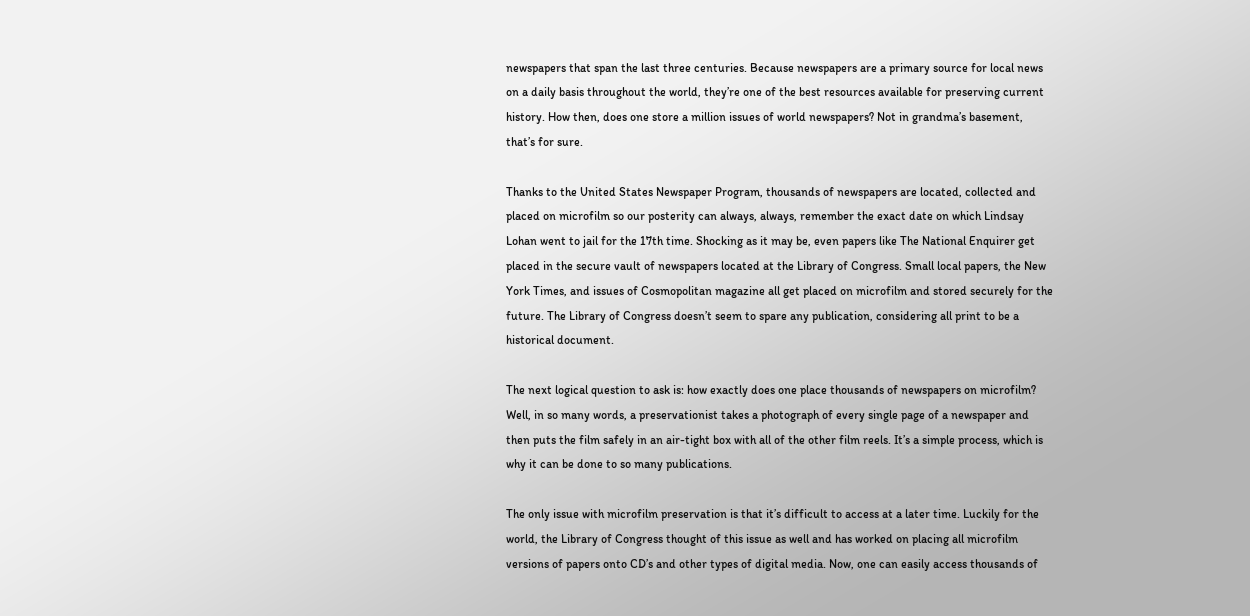newspapers that span the last three centuries. Because newspapers are a primary source for local news on a daily basis throughout the world, they’re one of the best resources available for preserving current history. How then, does one store a million issues of world newspapers? Not in grandma’s basement, that’s for sure.

Thanks to the United States Newspaper Program, thousands of newspapers are located, collected and placed on microfilm so our posterity can always, always, remember the exact date on which Lindsay Lohan went to jail for the 17th time. Shocking as it may be, even papers like The National Enquirer get placed in the secure vault of newspapers located at the Library of Congress. Small local papers, the New York Times, and issues of Cosmopolitan magazine all get placed on microfilm and stored securely for the future. The Library of Congress doesn’t seem to spare any publication, considering all print to be a historical document.

The next logical question to ask is: how exactly does one place thousands of newspapers on microfilm? Well, in so many words, a preservationist takes a photograph of every single page of a newspaper and then puts the film safely in an air-tight box with all of the other film reels. It’s a simple process, which is why it can be done to so many publications.

The only issue with microfilm preservation is that it’s difficult to access at a later time. Luckily for the world, the Library of Congress thought of this issue as well and has worked on placing all microfilm versions of papers onto CD’s and other types of digital media. Now, one can easily access thousands of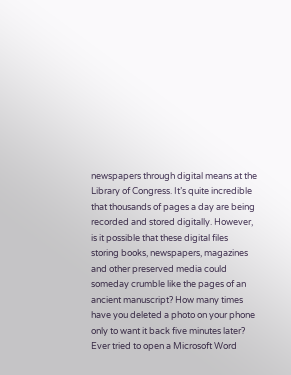newspapers through digital means at the Library of Congress. It’s quite incredible that thousands of pages a day are being recorded and stored digitally. However, is it possible that these digital files storing books, newspapers, magazines and other preserved media could someday crumble like the pages of an ancient manuscript? How many times have you deleted a photo on your phone only to want it back five minutes later? Ever tried to open a Microsoft Word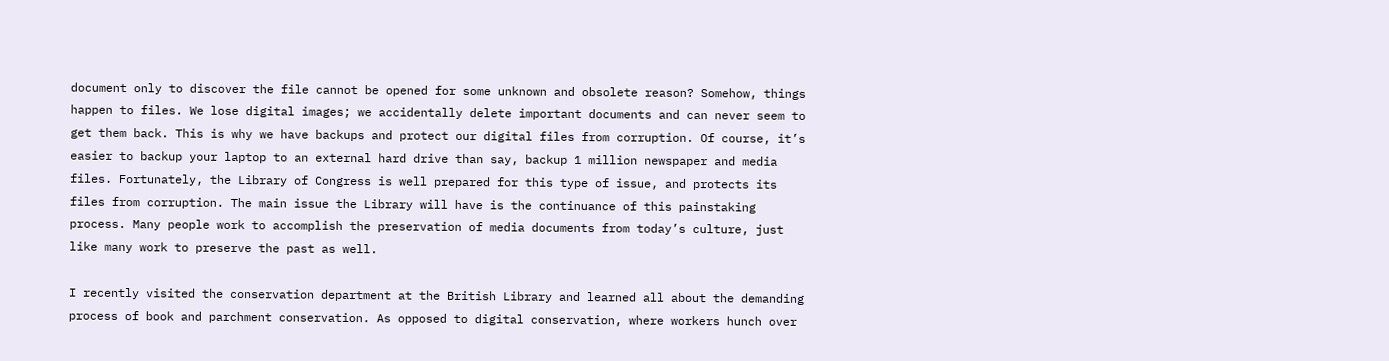document only to discover the file cannot be opened for some unknown and obsolete reason? Somehow, things happen to files. We lose digital images; we accidentally delete important documents and can never seem to get them back. This is why we have backups and protect our digital files from corruption. Of course, it’s easier to backup your laptop to an external hard drive than say, backup 1 million newspaper and media files. Fortunately, the Library of Congress is well prepared for this type of issue, and protects its files from corruption. The main issue the Library will have is the continuance of this painstaking process. Many people work to accomplish the preservation of media documents from today’s culture, just like many work to preserve the past as well.

I recently visited the conservation department at the British Library and learned all about the demanding process of book and parchment conservation. As opposed to digital conservation, where workers hunch over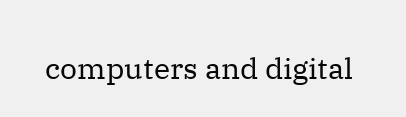computers and digital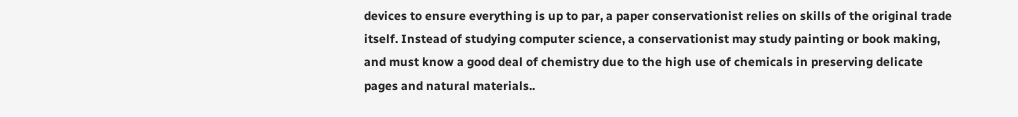devices to ensure everything is up to par, a paper conservationist relies on skills of the original trade itself. Instead of studying computer science, a conservationist may study painting or book making, and must know a good deal of chemistry due to the high use of chemicals in preserving delicate pages and natural materials..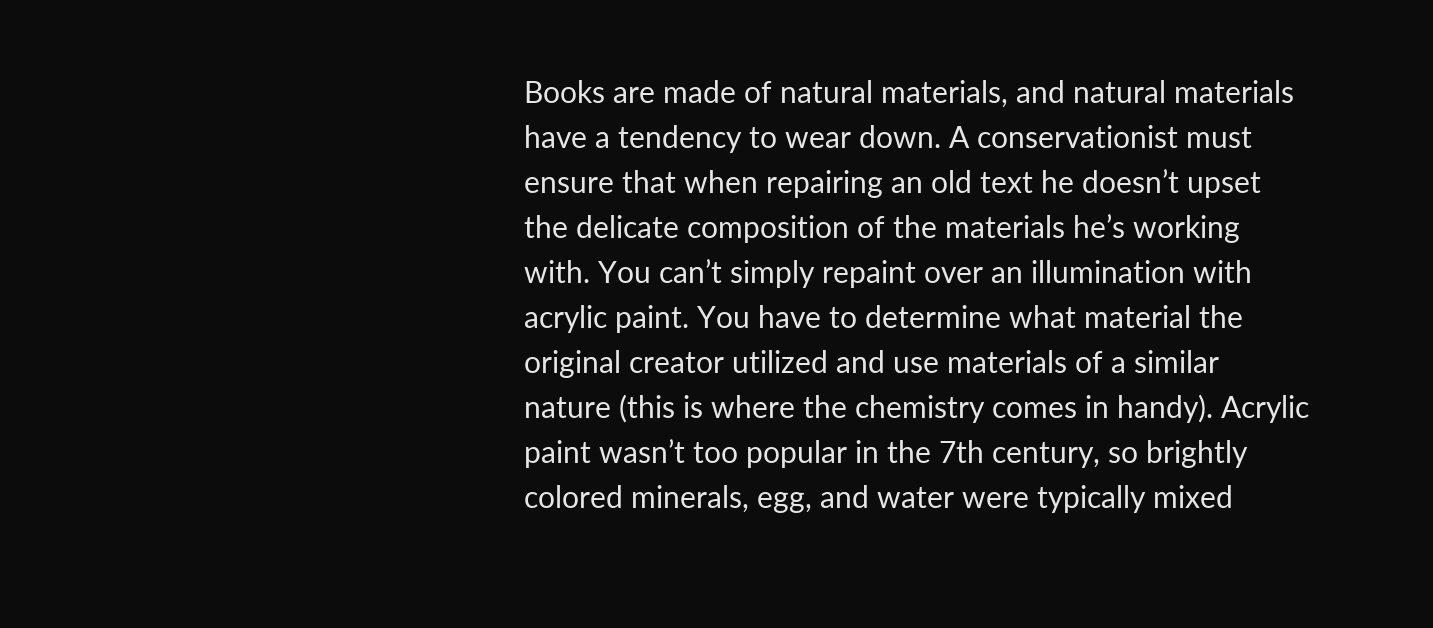Books are made of natural materials, and natural materials have a tendency to wear down. A conservationist must ensure that when repairing an old text he doesn’t upset the delicate composition of the materials he’s working with. You can’t simply repaint over an illumination with acrylic paint. You have to determine what material the original creator utilized and use materials of a similar nature (this is where the chemistry comes in handy). Acrylic paint wasn’t too popular in the 7th century, so brightly colored minerals, egg, and water were typically mixed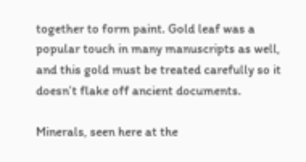together to form paint. Gold leaf was a popular touch in many manuscripts as well, and this gold must be treated carefully so it doesn’t flake off ancient documents.

Minerals, seen here at the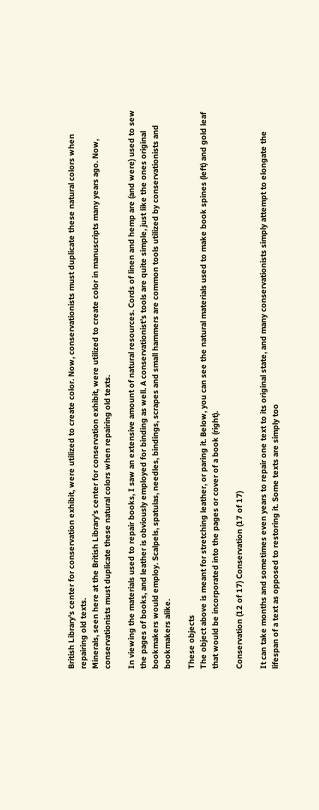British Library's center for conservation exhibit, were utilized to create color. Now, conservationists must duplicate these natural colors when repairing old texts.
Minerals, seen here at the British Library’s center for conservation exhibit, were utilized to create color in manuscripts many years ago. Now, conservationists must duplicate these natural colors when repairing old texts.

In viewing the materials used to repair books, I saw an extensive amount of natural resources. Cords of linen and hemp are (and were) used to sew the pages of books, and leather is obviously employed for binding as well. A conservationist’s tools are quite simple, just like the ones original bookmakers would employ. Scalpels, spatulas, needles, bindings, scrapes and small hammers are common tools utilized by conservationists and bookmakers alike.

These objects
The object above is meant for stretching leather, or paring it. Below, you can see the natural materials used to make book spines (left) and gold leaf that would be incorporated into the pages or cover of a book (right).

Conservation (12 of 17) Conservation (17 of 17)

It can take months and sometimes even years to repair one text to its original state, and many conservationists simply attempt to elongate the lifespan of a text as opposed to restoring it. Some texts are simply too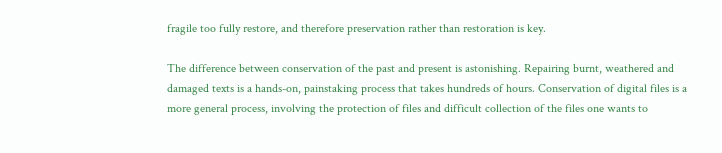fragile too fully restore, and therefore preservation rather than restoration is key.

The difference between conservation of the past and present is astonishing. Repairing burnt, weathered and damaged texts is a hands-on, painstaking process that takes hundreds of hours. Conservation of digital files is a more general process, involving the protection of files and difficult collection of the files one wants to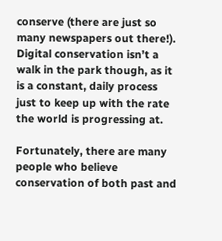conserve (there are just so many newspapers out there!). Digital conservation isn’t a walk in the park though, as it is a constant, daily process just to keep up with the rate the world is progressing at.

Fortunately, there are many people who believe conservation of both past and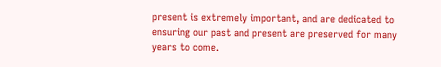present is extremely important, and are dedicated to ensuring our past and present are preserved for many years to come.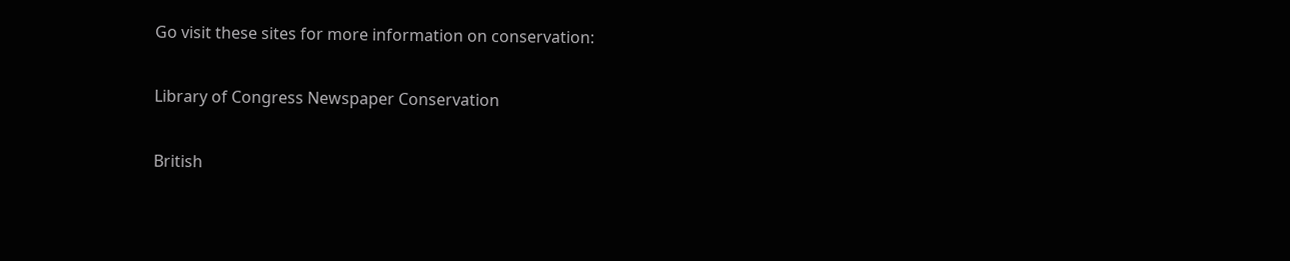Go visit these sites for more information on conservation:

Library of Congress Newspaper Conservation

British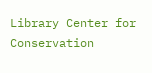Library Center for Conservation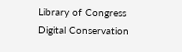Library of Congress Digital Conservation